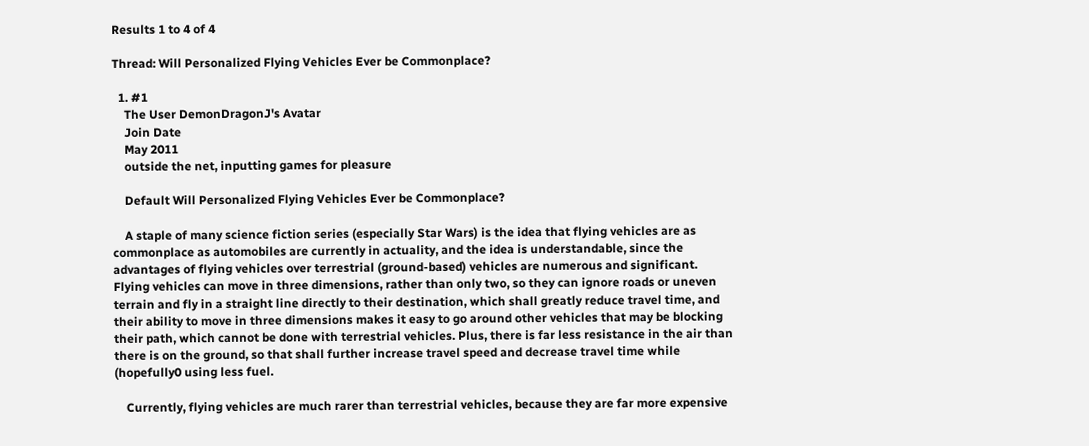Results 1 to 4 of 4

Thread: Will Personalized Flying Vehicles Ever be Commonplace?

  1. #1
    The User DemonDragonJ's Avatar
    Join Date
    May 2011
    outside the net, inputting games for pleasure

    Default Will Personalized Flying Vehicles Ever be Commonplace?

    A staple of many science fiction series (especially Star Wars) is the idea that flying vehicles are as commonplace as automobiles are currently in actuality, and the idea is understandable, since the advantages of flying vehicles over terrestrial (ground-based) vehicles are numerous and significant. Flying vehicles can move in three dimensions, rather than only two, so they can ignore roads or uneven terrain and fly in a straight line directly to their destination, which shall greatly reduce travel time, and their ability to move in three dimensions makes it easy to go around other vehicles that may be blocking their path, which cannot be done with terrestrial vehicles. Plus, there is far less resistance in the air than there is on the ground, so that shall further increase travel speed and decrease travel time while (hopefully0 using less fuel.

    Currently, flying vehicles are much rarer than terrestrial vehicles, because they are far more expensive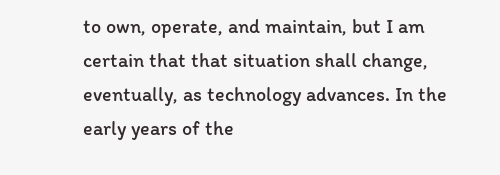to own, operate, and maintain, but I am certain that that situation shall change, eventually, as technology advances. In the early years of the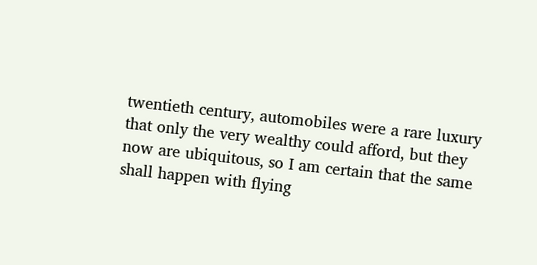twentieth century, automobiles were a rare luxury that only the very wealthy could afford, but they now are ubiquitous, so I am certain that the same shall happen with flying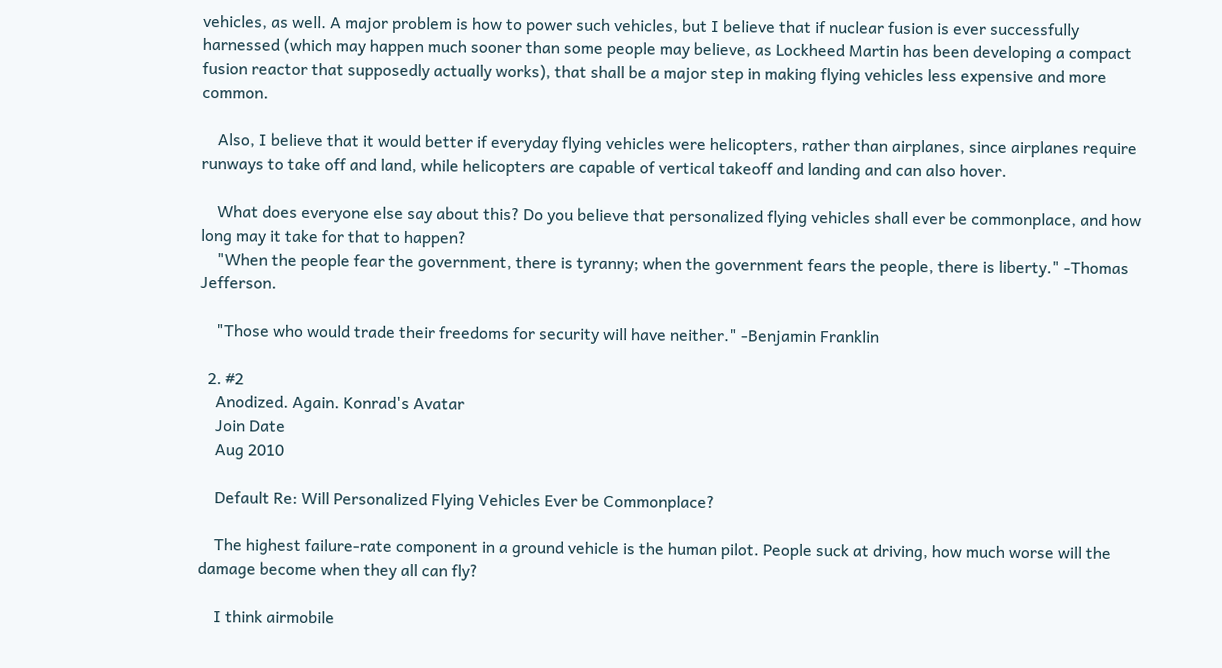vehicles, as well. A major problem is how to power such vehicles, but I believe that if nuclear fusion is ever successfully harnessed (which may happen much sooner than some people may believe, as Lockheed Martin has been developing a compact fusion reactor that supposedly actually works), that shall be a major step in making flying vehicles less expensive and more common.

    Also, I believe that it would better if everyday flying vehicles were helicopters, rather than airplanes, since airplanes require runways to take off and land, while helicopters are capable of vertical takeoff and landing and can also hover.

    What does everyone else say about this? Do you believe that personalized flying vehicles shall ever be commonplace, and how long may it take for that to happen?
    "When the people fear the government, there is tyranny; when the government fears the people, there is liberty." -Thomas Jefferson.

    "Those who would trade their freedoms for security will have neither." -Benjamin Franklin

  2. #2
    Anodized. Again. Konrad's Avatar
    Join Date
    Aug 2010

    Default Re: Will Personalized Flying Vehicles Ever be Commonplace?

    The highest failure-rate component in a ground vehicle is the human pilot. People suck at driving, how much worse will the damage become when they all can fly?

    I think airmobile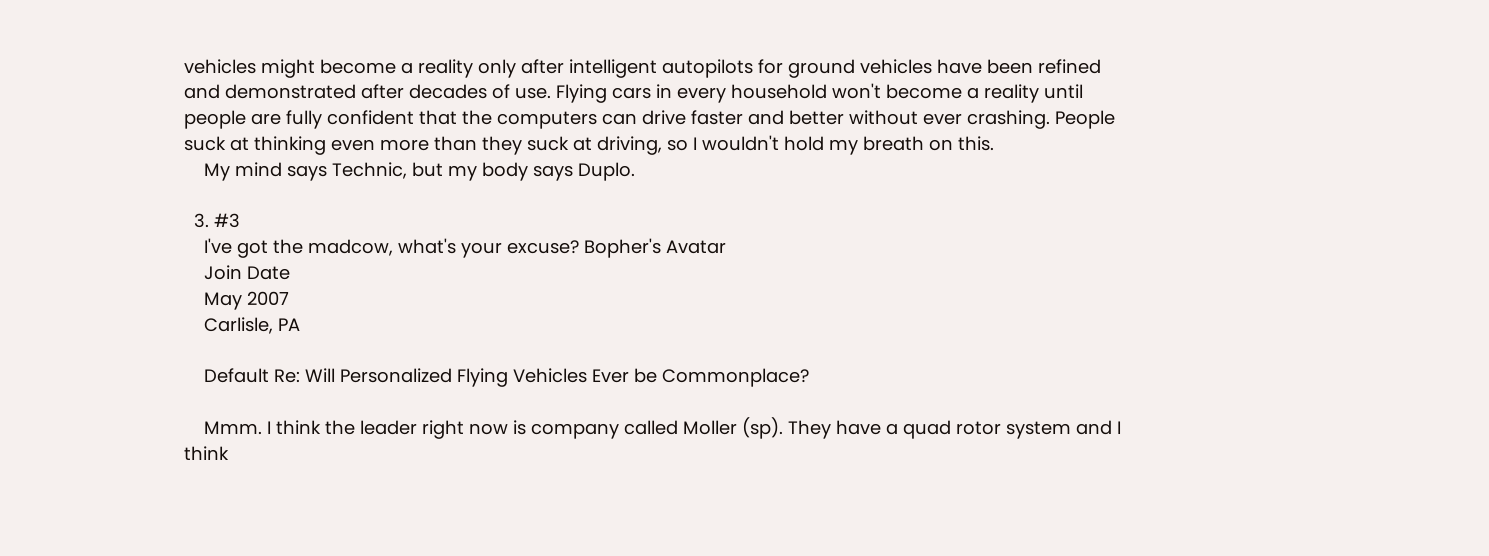vehicles might become a reality only after intelligent autopilots for ground vehicles have been refined and demonstrated after decades of use. Flying cars in every household won't become a reality until people are fully confident that the computers can drive faster and better without ever crashing. People suck at thinking even more than they suck at driving, so I wouldn't hold my breath on this.
    My mind says Technic, but my body says Duplo.

  3. #3
    I've got the madcow, what's your excuse? Bopher's Avatar
    Join Date
    May 2007
    Carlisle, PA

    Default Re: Will Personalized Flying Vehicles Ever be Commonplace?

    Mmm. I think the leader right now is company called Moller (sp). They have a quad rotor system and I think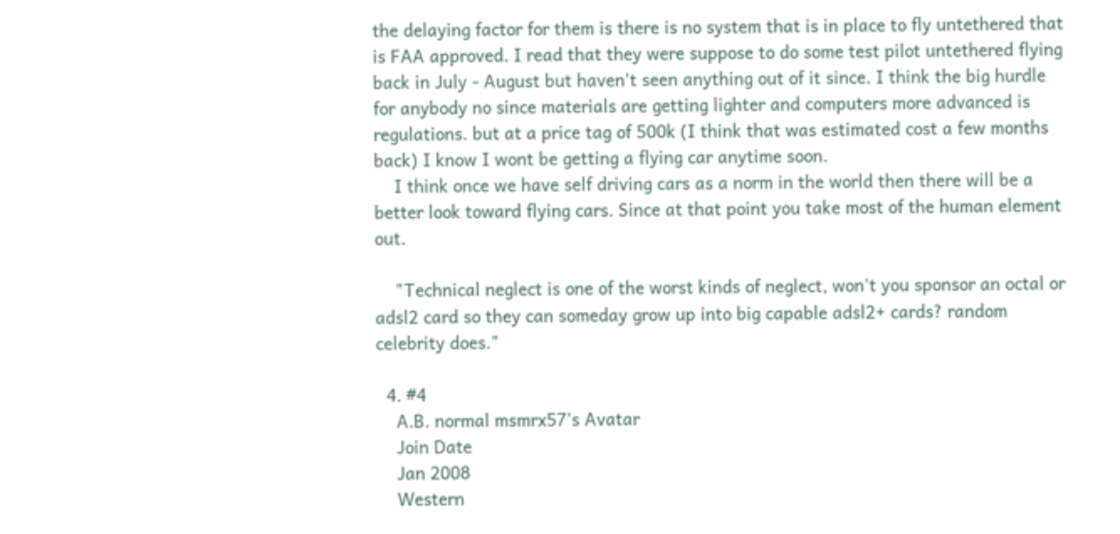the delaying factor for them is there is no system that is in place to fly untethered that is FAA approved. I read that they were suppose to do some test pilot untethered flying back in July - August but haven't seen anything out of it since. I think the big hurdle for anybody no since materials are getting lighter and computers more advanced is regulations. but at a price tag of 500k (I think that was estimated cost a few months back) I know I wont be getting a flying car anytime soon.
    I think once we have self driving cars as a norm in the world then there will be a better look toward flying cars. Since at that point you take most of the human element out.

    "Technical neglect is one of the worst kinds of neglect, won't you sponsor an octal or adsl2 card so they can someday grow up into big capable adsl2+ cards? random celebrity does."

  4. #4
    A.B. normal msmrx57's Avatar
    Join Date
    Jan 2008
    Western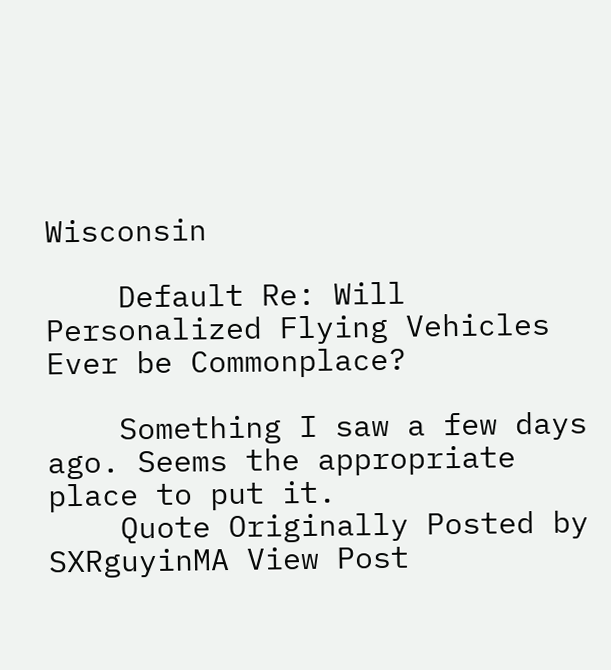Wisconsin

    Default Re: Will Personalized Flying Vehicles Ever be Commonplace?

    Something I saw a few days ago. Seems the appropriate place to put it.
    Quote Originally Posted by SXRguyinMA View Post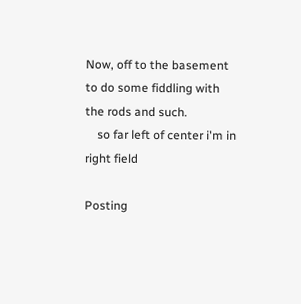Now, off to the basement to do some fiddling with the rods and such.
    so far left of center i'm in right field

Posting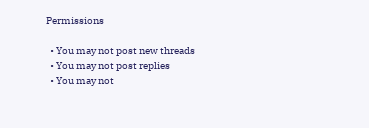Permissions

  • You may not post new threads
  • You may not post replies
  • You may not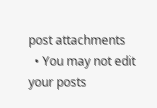post attachments
  • You may not edit your posts